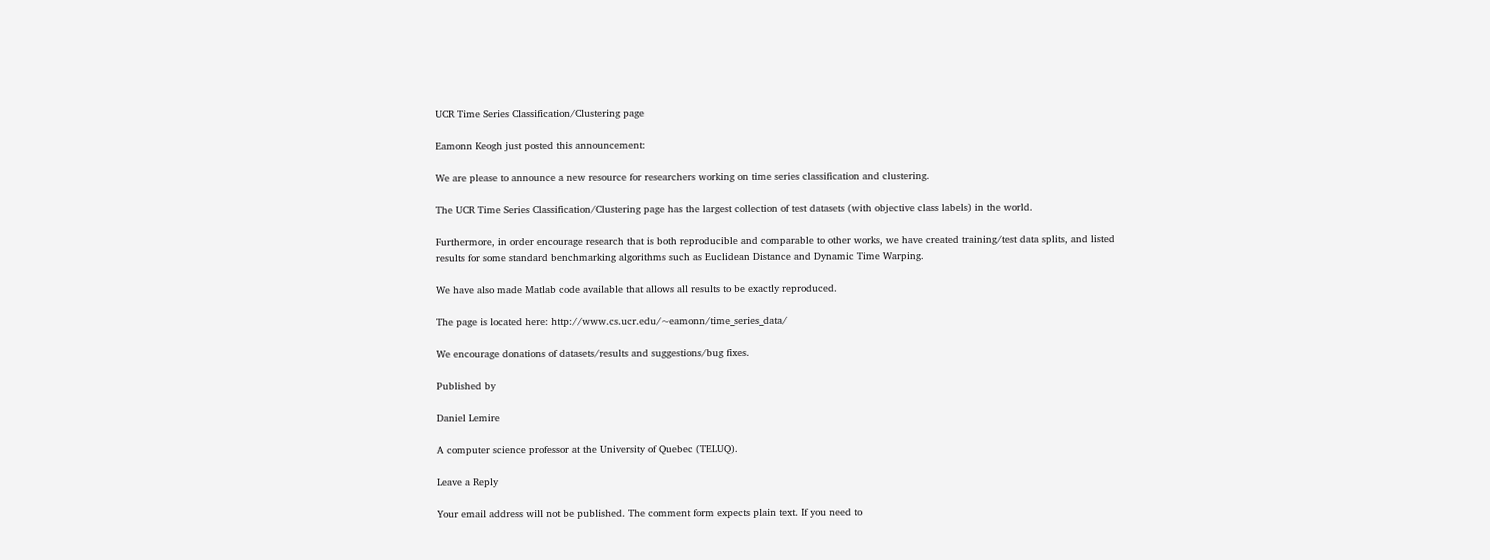UCR Time Series Classification/Clustering page

Eamonn Keogh just posted this announcement:

We are please to announce a new resource for researchers working on time series classification and clustering.

The UCR Time Series Classification/Clustering page has the largest collection of test datasets (with objective class labels) in the world.

Furthermore, in order encourage research that is both reproducible and comparable to other works, we have created training/test data splits, and listed results for some standard benchmarking algorithms such as Euclidean Distance and Dynamic Time Warping.

We have also made Matlab code available that allows all results to be exactly reproduced.

The page is located here: http://www.cs.ucr.edu/~eamonn/time_series_data/

We encourage donations of datasets/results and suggestions/bug fixes.

Published by

Daniel Lemire

A computer science professor at the University of Quebec (TELUQ).

Leave a Reply

Your email address will not be published. The comment form expects plain text. If you need to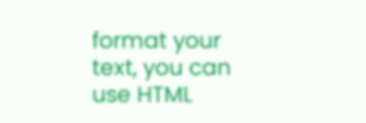format your text, you can use HTML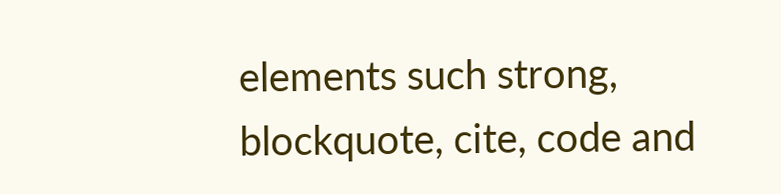elements such strong, blockquote, cite, code and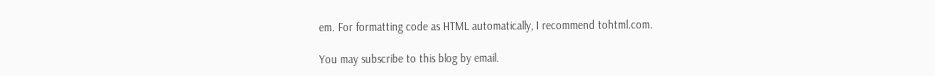em. For formatting code as HTML automatically, I recommend tohtml.com.

You may subscribe to this blog by email.